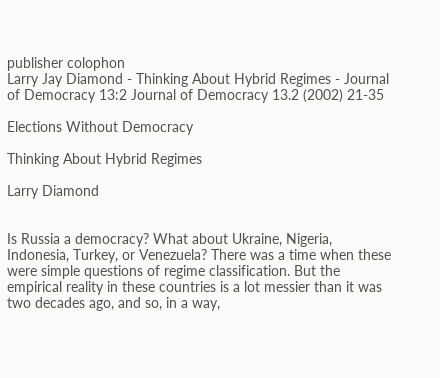publisher colophon
Larry Jay Diamond - Thinking About Hybrid Regimes - Journal of Democracy 13:2 Journal of Democracy 13.2 (2002) 21-35

Elections Without Democracy

Thinking About Hybrid Regimes

Larry Diamond


Is Russia a democracy? What about Ukraine, Nigeria, Indonesia, Turkey, or Venezuela? There was a time when these were simple questions of regime classification. But the empirical reality in these countries is a lot messier than it was two decades ago, and so, in a way,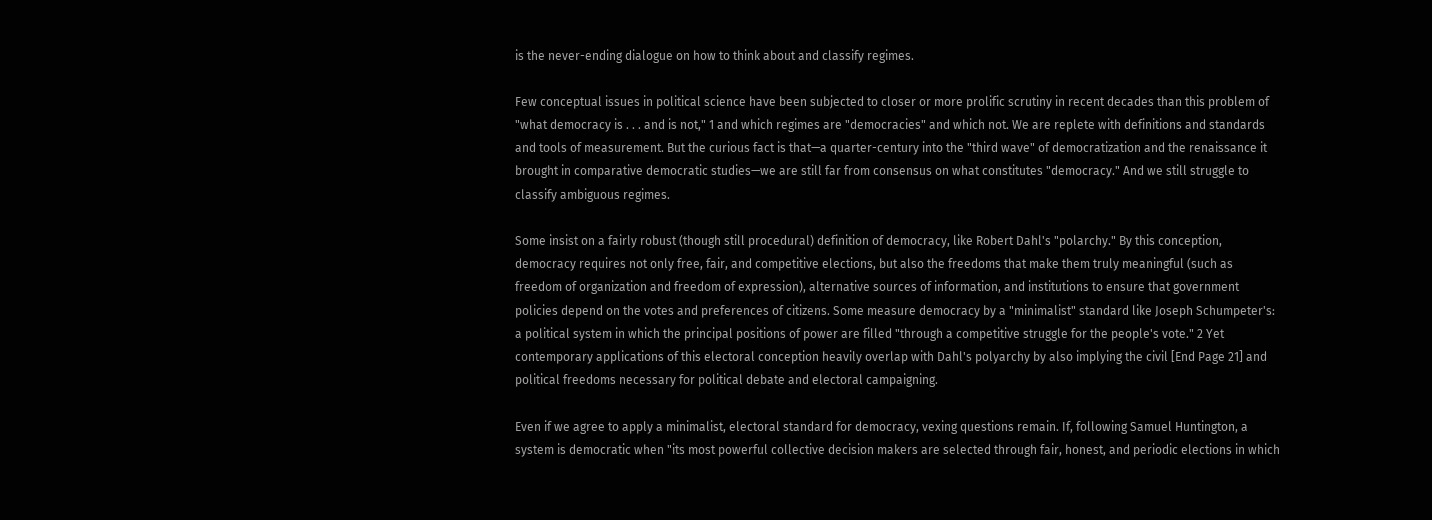is the never-ending dialogue on how to think about and classify regimes.

Few conceptual issues in political science have been subjected to closer or more prolific scrutiny in recent decades than this problem of "what democracy is . . . and is not," 1 and which regimes are "democracies" and which not. We are replete with definitions and standards and tools of measurement. But the curious fact is that—a quarter-century into the "third wave" of democratization and the renaissance it brought in comparative democratic studies—we are still far from consensus on what constitutes "democracy." And we still struggle to classify ambiguous regimes.

Some insist on a fairly robust (though still procedural) definition of democracy, like Robert Dahl's "polarchy." By this conception, democracy requires not only free, fair, and competitive elections, but also the freedoms that make them truly meaningful (such as freedom of organization and freedom of expression), alternative sources of information, and institutions to ensure that government policies depend on the votes and preferences of citizens. Some measure democracy by a "minimalist" standard like Joseph Schumpeter's: a political system in which the principal positions of power are filled "through a competitive struggle for the people's vote." 2 Yet contemporary applications of this electoral conception heavily overlap with Dahl's polyarchy by also implying the civil [End Page 21] and political freedoms necessary for political debate and electoral campaigning.

Even if we agree to apply a minimalist, electoral standard for democracy, vexing questions remain. If, following Samuel Huntington, a system is democratic when "its most powerful collective decision makers are selected through fair, honest, and periodic elections in which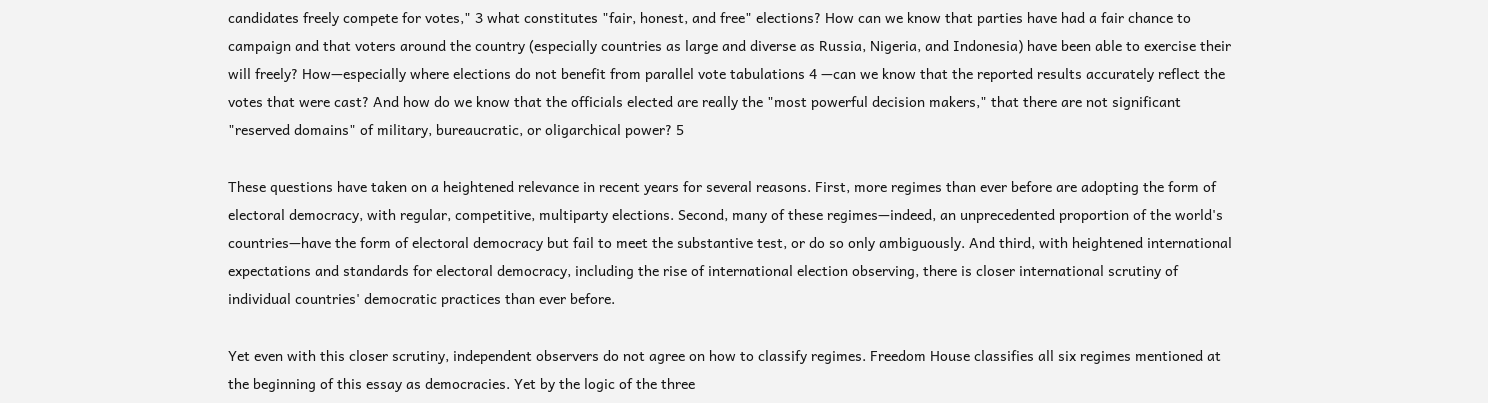candidates freely compete for votes," 3 what constitutes "fair, honest, and free" elections? How can we know that parties have had a fair chance to campaign and that voters around the country (especially countries as large and diverse as Russia, Nigeria, and Indonesia) have been able to exercise their will freely? How—especially where elections do not benefit from parallel vote tabulations 4 —can we know that the reported results accurately reflect the votes that were cast? And how do we know that the officials elected are really the "most powerful decision makers," that there are not significant "reserved domains" of military, bureaucratic, or oligarchical power? 5

These questions have taken on a heightened relevance in recent years for several reasons. First, more regimes than ever before are adopting the form of electoral democracy, with regular, competitive, multiparty elections. Second, many of these regimes—indeed, an unprecedented proportion of the world's countries—have the form of electoral democracy but fail to meet the substantive test, or do so only ambiguously. And third, with heightened international expectations and standards for electoral democracy, including the rise of international election observing, there is closer international scrutiny of individual countries' democratic practices than ever before.

Yet even with this closer scrutiny, independent observers do not agree on how to classify regimes. Freedom House classifies all six regimes mentioned at the beginning of this essay as democracies. Yet by the logic of the three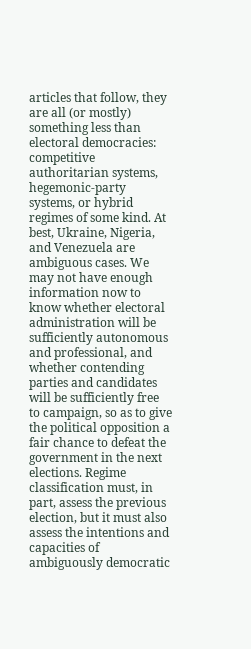articles that follow, they are all (or mostly) something less than electoral democracies: competitive authoritarian systems, hegemonic-party systems, or hybrid regimes of some kind. At best, Ukraine, Nigeria, and Venezuela are ambiguous cases. We may not have enough information now to know whether electoral administration will be sufficiently autonomous and professional, and whether contending parties and candidates will be sufficiently free to campaign, so as to give the political opposition a fair chance to defeat the government in the next elections. Regime classification must, in part, assess the previous election, but it must also assess the intentions and capacities of ambiguously democratic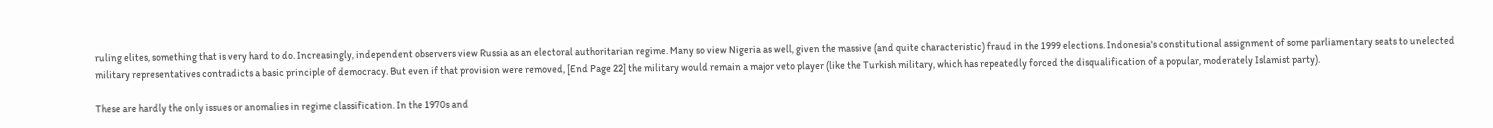ruling elites, something that is very hard to do. Increasingly, independent observers view Russia as an electoral authoritarian regime. Many so view Nigeria as well, given the massive (and quite characteristic) fraud in the 1999 elections. Indonesia's constitutional assignment of some parliamentary seats to unelected military representatives contradicts a basic principle of democracy. But even if that provision were removed, [End Page 22] the military would remain a major veto player (like the Turkish military, which has repeatedly forced the disqualification of a popular, moderately Islamist party).

These are hardly the only issues or anomalies in regime classification. In the 1970s and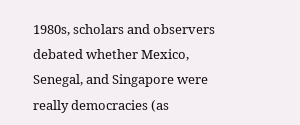1980s, scholars and observers debated whether Mexico, Senegal, and Singapore were really democracies (as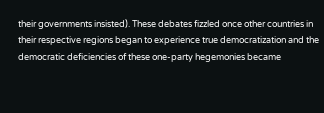their governments insisted). These debates fizzled once other countries in their respective regions began to experience true democratization and the democratic deficiencies of these one-party hegemonies became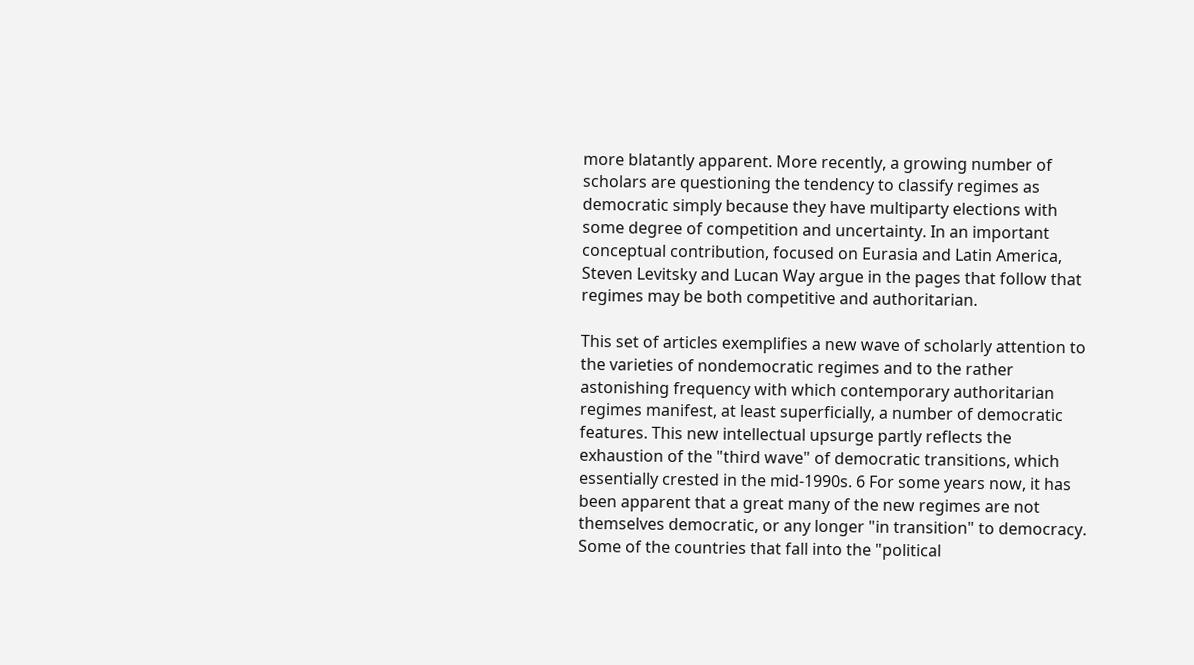more blatantly apparent. More recently, a growing number of scholars are questioning the tendency to classify regimes as democratic simply because they have multiparty elections with some degree of competition and uncertainty. In an important conceptual contribution, focused on Eurasia and Latin America, Steven Levitsky and Lucan Way argue in the pages that follow that regimes may be both competitive and authoritarian.

This set of articles exemplifies a new wave of scholarly attention to the varieties of nondemocratic regimes and to the rather astonishing frequency with which contemporary authoritarian regimes manifest, at least superficially, a number of democratic features. This new intellectual upsurge partly reflects the exhaustion of the "third wave" of democratic transitions, which essentially crested in the mid-1990s. 6 For some years now, it has been apparent that a great many of the new regimes are not themselves democratic, or any longer "in transition" to democracy. Some of the countries that fall into the "political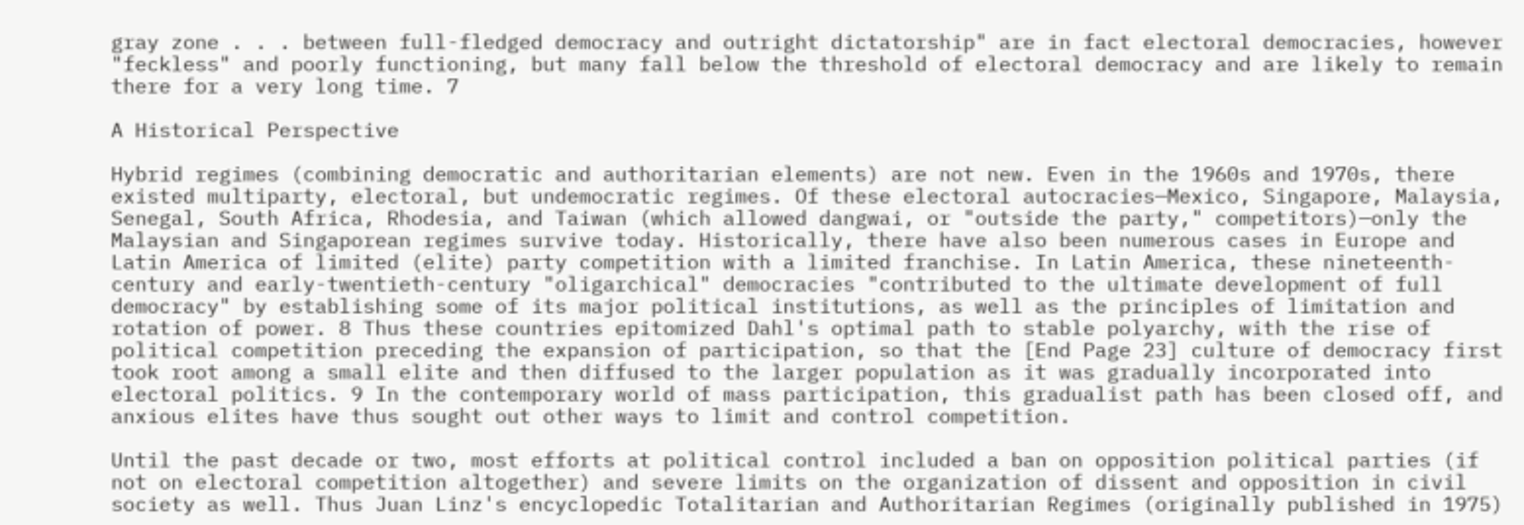gray zone . . . between full-fledged democracy and outright dictatorship" are in fact electoral democracies, however "feckless" and poorly functioning, but many fall below the threshold of electoral democracy and are likely to remain there for a very long time. 7

A Historical Perspective

Hybrid regimes (combining democratic and authoritarian elements) are not new. Even in the 1960s and 1970s, there existed multiparty, electoral, but undemocratic regimes. Of these electoral autocracies—Mexico, Singapore, Malaysia, Senegal, South Africa, Rhodesia, and Taiwan (which allowed dangwai, or "outside the party," competitors)—only the Malaysian and Singaporean regimes survive today. Historically, there have also been numerous cases in Europe and Latin America of limited (elite) party competition with a limited franchise. In Latin America, these nineteenth-century and early-twentieth-century "oligarchical" democracies "contributed to the ultimate development of full democracy" by establishing some of its major political institutions, as well as the principles of limitation and rotation of power. 8 Thus these countries epitomized Dahl's optimal path to stable polyarchy, with the rise of political competition preceding the expansion of participation, so that the [End Page 23] culture of democracy first took root among a small elite and then diffused to the larger population as it was gradually incorporated into electoral politics. 9 In the contemporary world of mass participation, this gradualist path has been closed off, and anxious elites have thus sought out other ways to limit and control competition.

Until the past decade or two, most efforts at political control included a ban on opposition political parties (if not on electoral competition altogether) and severe limits on the organization of dissent and opposition in civil society as well. Thus Juan Linz's encyclopedic Totalitarian and Authoritarian Regimes (originally published in 1975)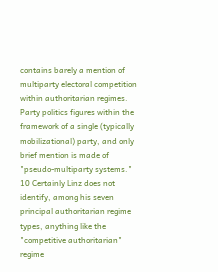contains barely a mention of multiparty electoral competition within authoritarian regimes. Party politics figures within the framework of a single (typically mobilizational) party, and only brief mention is made of "pseudo-multiparty systems." 10 Certainly Linz does not identify, among his seven principal authoritarian regime types, anything like the "competitive authoritarian" regime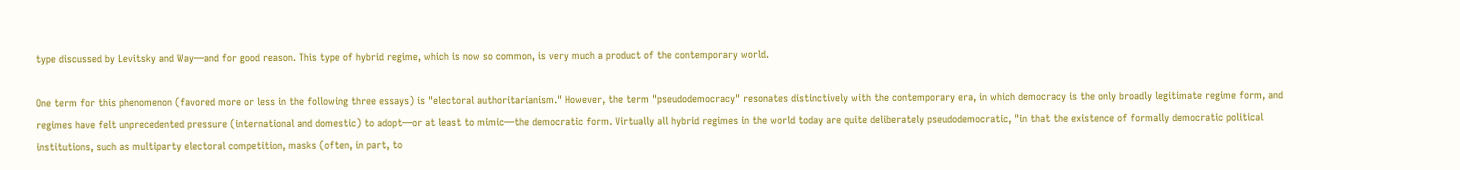type discussed by Levitsky and Way—and for good reason. This type of hybrid regime, which is now so common, is very much a product of the contemporary world.

One term for this phenomenon (favored more or less in the following three essays) is "electoral authoritarianism." However, the term "pseudodemocracy" resonates distinctively with the contemporary era, in which democracy is the only broadly legitimate regime form, and regimes have felt unprecedented pressure (international and domestic) to adopt—or at least to mimic—the democratic form. Virtually all hybrid regimes in the world today are quite deliberately pseudodemocratic, "in that the existence of formally democratic political institutions, such as multiparty electoral competition, masks (often, in part, to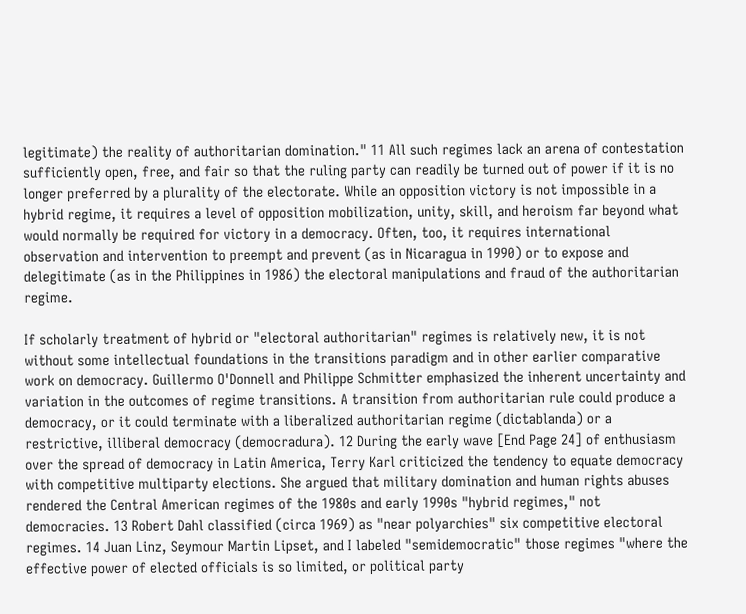legitimate) the reality of authoritarian domination." 11 All such regimes lack an arena of contestation sufficiently open, free, and fair so that the ruling party can readily be turned out of power if it is no longer preferred by a plurality of the electorate. While an opposition victory is not impossible in a hybrid regime, it requires a level of opposition mobilization, unity, skill, and heroism far beyond what would normally be required for victory in a democracy. Often, too, it requires international observation and intervention to preempt and prevent (as in Nicaragua in 1990) or to expose and delegitimate (as in the Philippines in 1986) the electoral manipulations and fraud of the authoritarian regime.

If scholarly treatment of hybrid or "electoral authoritarian" regimes is relatively new, it is not without some intellectual foundations in the transitions paradigm and in other earlier comparative work on democracy. Guillermo O'Donnell and Philippe Schmitter emphasized the inherent uncertainty and variation in the outcomes of regime transitions. A transition from authoritarian rule could produce a democracy, or it could terminate with a liberalized authoritarian regime (dictablanda) or a restrictive, illiberal democracy (democradura). 12 During the early wave [End Page 24] of enthusiasm over the spread of democracy in Latin America, Terry Karl criticized the tendency to equate democracy with competitive multiparty elections. She argued that military domination and human rights abuses rendered the Central American regimes of the 1980s and early 1990s "hybrid regimes," not democracies. 13 Robert Dahl classified (circa 1969) as "near polyarchies" six competitive electoral regimes. 14 Juan Linz, Seymour Martin Lipset, and I labeled "semidemocratic" those regimes "where the effective power of elected officials is so limited, or political party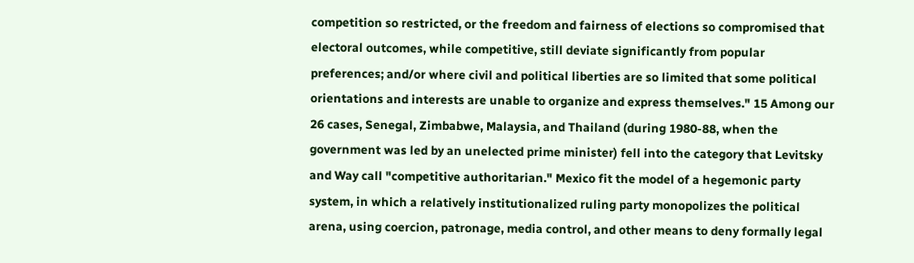competition so restricted, or the freedom and fairness of elections so compromised that electoral outcomes, while competitive, still deviate significantly from popular preferences; and/or where civil and political liberties are so limited that some political orientations and interests are unable to organize and express themselves." 15 Among our 26 cases, Senegal, Zimbabwe, Malaysia, and Thailand (during 1980-88, when the government was led by an unelected prime minister) fell into the category that Levitsky and Way call "competitive authoritarian." Mexico fit the model of a hegemonic party system, in which a relatively institutionalized ruling party monopolizes the political arena, using coercion, patronage, media control, and other means to deny formally legal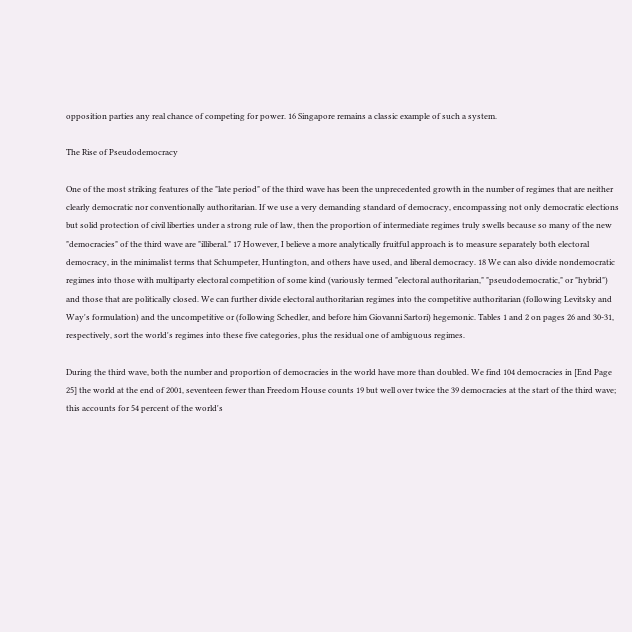opposition parties any real chance of competing for power. 16 Singapore remains a classic example of such a system.

The Rise of Pseudodemocracy

One of the most striking features of the "late period" of the third wave has been the unprecedented growth in the number of regimes that are neither clearly democratic nor conventionally authoritarian. If we use a very demanding standard of democracy, encompassing not only democratic elections but solid protection of civil liberties under a strong rule of law, then the proportion of intermediate regimes truly swells because so many of the new "democracies" of the third wave are "illiberal." 17 However, I believe a more analytically fruitful approach is to measure separately both electoral democracy, in the minimalist terms that Schumpeter, Huntington, and others have used, and liberal democracy. 18 We can also divide nondemocratic regimes into those with multiparty electoral competition of some kind (variously termed "electoral authoritarian," "pseudodemocratic," or "hybrid") and those that are politically closed. We can further divide electoral authoritarian regimes into the competitive authoritarian (following Levitsky and Way's formulation) and the uncompetitive or (following Schedler, and before him Giovanni Sartori) hegemonic. Tables 1 and 2 on pages 26 and 30-31, respectively, sort the world's regimes into these five categories, plus the residual one of ambiguous regimes.

During the third wave, both the number and proportion of democracies in the world have more than doubled. We find 104 democracies in [End Page 25] the world at the end of 2001, seventeen fewer than Freedom House counts 19 but well over twice the 39 democracies at the start of the third wave; this accounts for 54 percent of the world's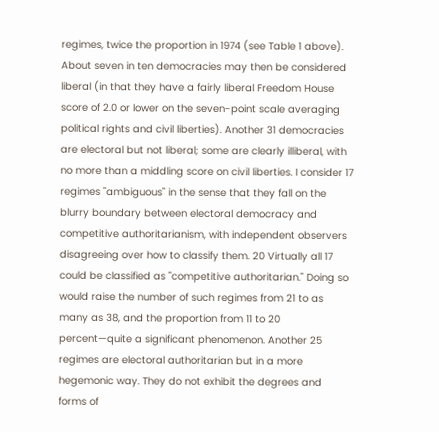regimes, twice the proportion in 1974 (see Table 1 above). About seven in ten democracies may then be considered liberal (in that they have a fairly liberal Freedom House score of 2.0 or lower on the seven-point scale averaging political rights and civil liberties). Another 31 democracies are electoral but not liberal; some are clearly illiberal, with no more than a middling score on civil liberties. I consider 17 regimes "ambiguous" in the sense that they fall on the blurry boundary between electoral democracy and competitive authoritarianism, with independent observers disagreeing over how to classify them. 20 Virtually all 17 could be classified as "competitive authoritarian." Doing so would raise the number of such regimes from 21 to as many as 38, and the proportion from 11 to 20 percent—quite a significant phenomenon. Another 25 regimes are electoral authoritarian but in a more hegemonic way. They do not exhibit the degrees and forms of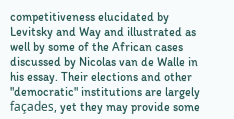competitiveness elucidated by Levitsky and Way and illustrated as well by some of the African cases discussed by Nicolas van de Walle in his essay. Their elections and other "democratic" institutions are largely façades, yet they may provide some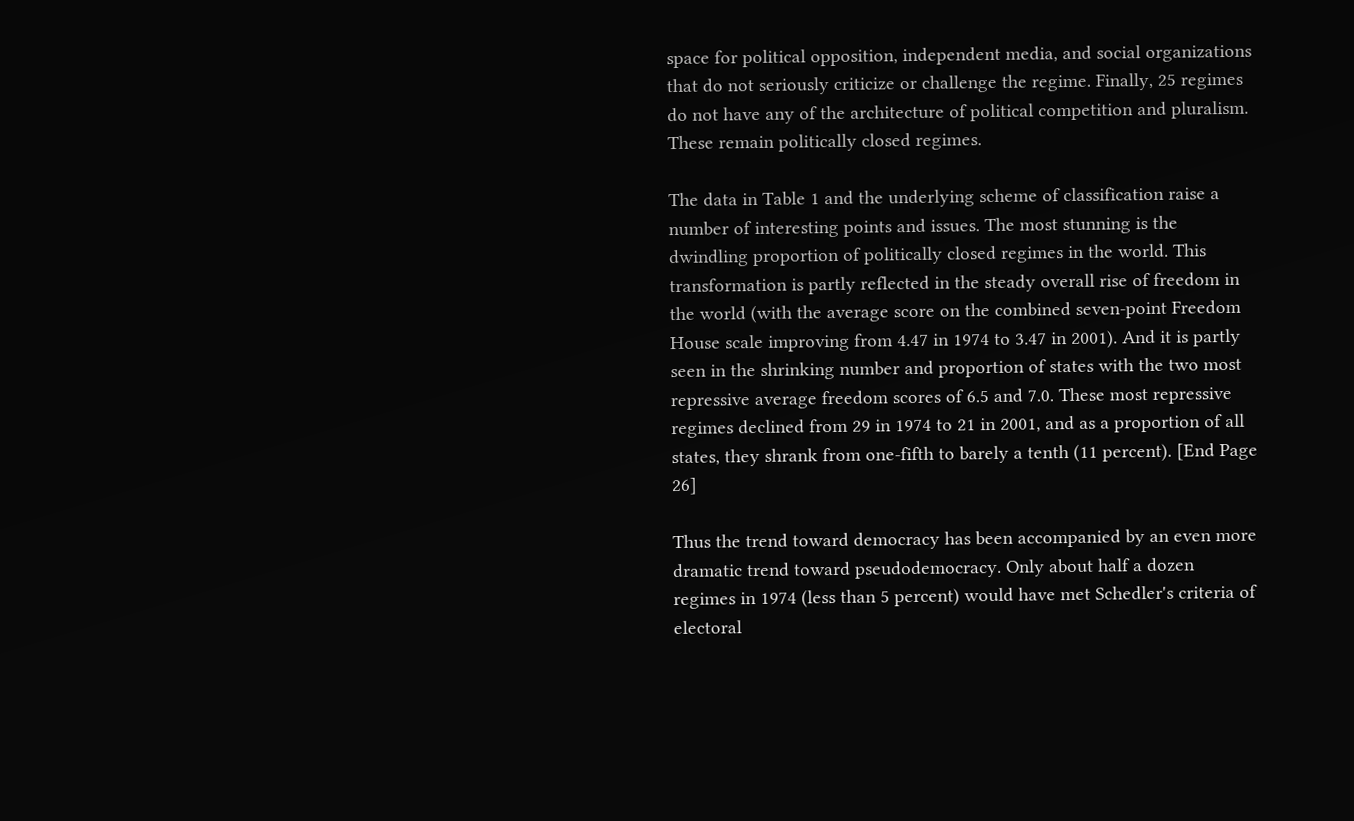space for political opposition, independent media, and social organizations that do not seriously criticize or challenge the regime. Finally, 25 regimes do not have any of the architecture of political competition and pluralism. These remain politically closed regimes.

The data in Table 1 and the underlying scheme of classification raise a number of interesting points and issues. The most stunning is the dwindling proportion of politically closed regimes in the world. This transformation is partly reflected in the steady overall rise of freedom in the world (with the average score on the combined seven-point Freedom House scale improving from 4.47 in 1974 to 3.47 in 2001). And it is partly seen in the shrinking number and proportion of states with the two most repressive average freedom scores of 6.5 and 7.0. These most repressive regimes declined from 29 in 1974 to 21 in 2001, and as a proportion of all states, they shrank from one-fifth to barely a tenth (11 percent). [End Page 26]

Thus the trend toward democracy has been accompanied by an even more dramatic trend toward pseudodemocracy. Only about half a dozen regimes in 1974 (less than 5 percent) would have met Schedler's criteria of electoral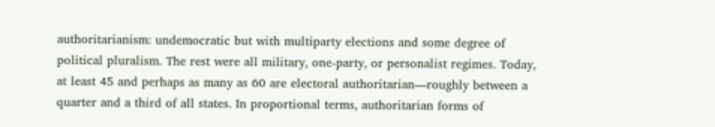authoritarianism: undemocratic but with multiparty elections and some degree of political pluralism. The rest were all military, one-party, or personalist regimes. Today, at least 45 and perhaps as many as 60 are electoral authoritarian—roughly between a quarter and a third of all states. In proportional terms, authoritarian forms of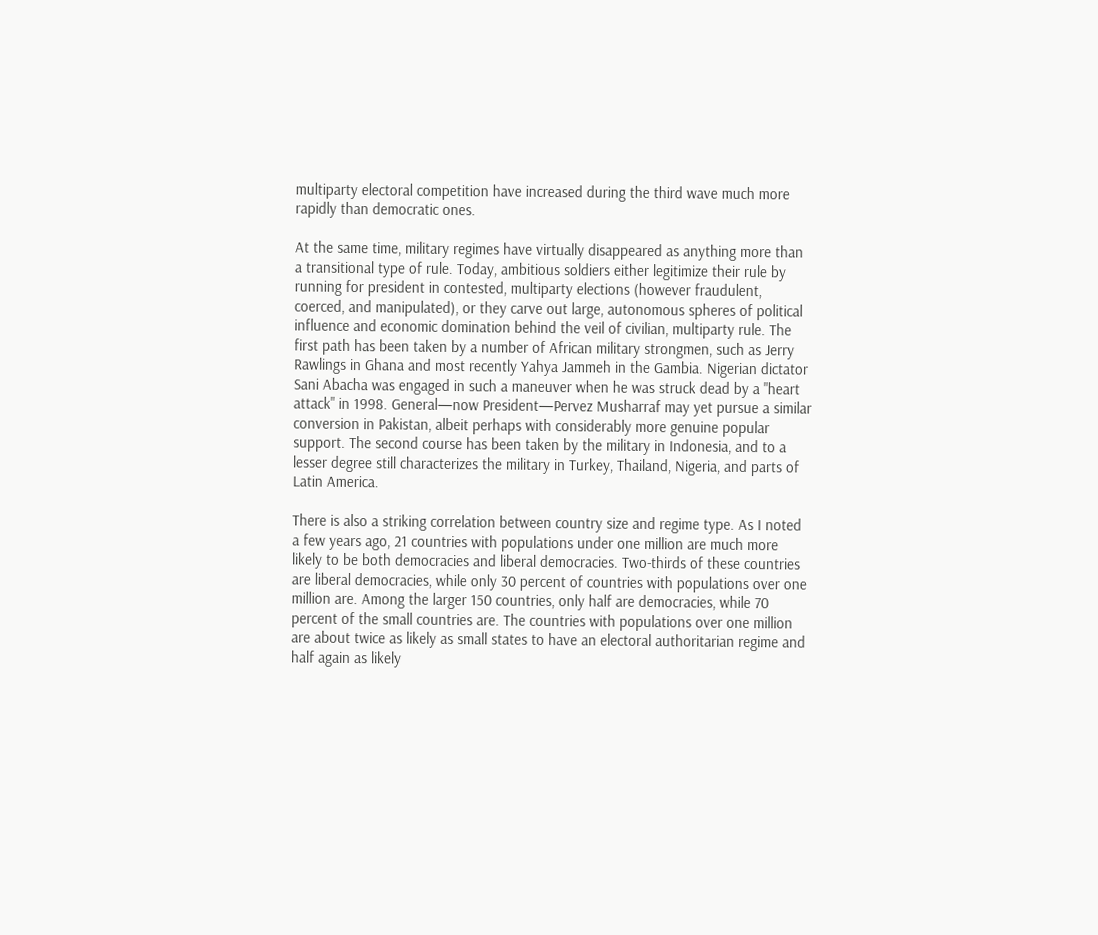multiparty electoral competition have increased during the third wave much more rapidly than democratic ones.

At the same time, military regimes have virtually disappeared as anything more than a transitional type of rule. Today, ambitious soldiers either legitimize their rule by running for president in contested, multiparty elections (however fraudulent, coerced, and manipulated), or they carve out large, autonomous spheres of political influence and economic domination behind the veil of civilian, multiparty rule. The first path has been taken by a number of African military strongmen, such as Jerry Rawlings in Ghana and most recently Yahya Jammeh in the Gambia. Nigerian dictator Sani Abacha was engaged in such a maneuver when he was struck dead by a "heart attack" in 1998. General—now President—Pervez Musharraf may yet pursue a similar conversion in Pakistan, albeit perhaps with considerably more genuine popular support. The second course has been taken by the military in Indonesia, and to a lesser degree still characterizes the military in Turkey, Thailand, Nigeria, and parts of Latin America.

There is also a striking correlation between country size and regime type. As I noted a few years ago, 21 countries with populations under one million are much more likely to be both democracies and liberal democracies. Two-thirds of these countries are liberal democracies, while only 30 percent of countries with populations over one million are. Among the larger 150 countries, only half are democracies, while 70 percent of the small countries are. The countries with populations over one million are about twice as likely as small states to have an electoral authoritarian regime and half again as likely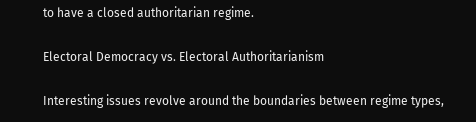to have a closed authoritarian regime.

Electoral Democracy vs. Electoral Authoritarianism

Interesting issues revolve around the boundaries between regime types,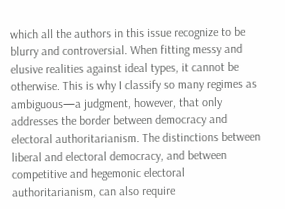which all the authors in this issue recognize to be blurry and controversial. When fitting messy and elusive realities against ideal types, it cannot be otherwise. This is why I classify so many regimes as ambiguous—a judgment, however, that only addresses the border between democracy and electoral authoritarianism. The distinctions between liberal and electoral democracy, and between competitive and hegemonic electoral authoritarianism, can also require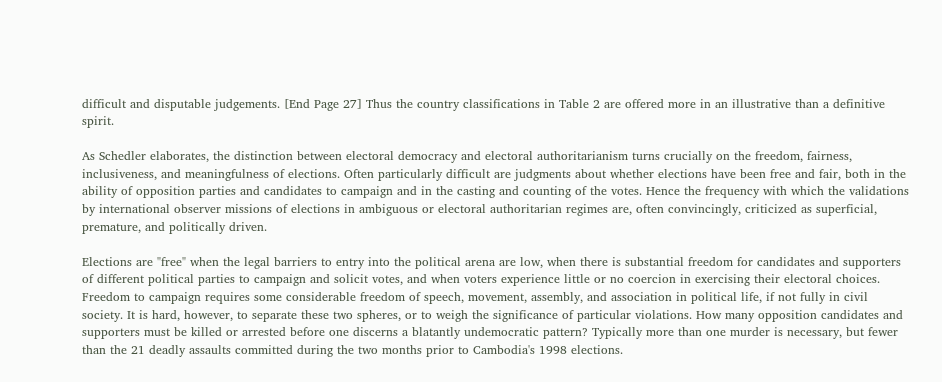difficult and disputable judgements. [End Page 27] Thus the country classifications in Table 2 are offered more in an illustrative than a definitive spirit.

As Schedler elaborates, the distinction between electoral democracy and electoral authoritarianism turns crucially on the freedom, fairness, inclusiveness, and meaningfulness of elections. Often particularly difficult are judgments about whether elections have been free and fair, both in the ability of opposition parties and candidates to campaign and in the casting and counting of the votes. Hence the frequency with which the validations by international observer missions of elections in ambiguous or electoral authoritarian regimes are, often convincingly, criticized as superficial, premature, and politically driven.

Elections are "free" when the legal barriers to entry into the political arena are low, when there is substantial freedom for candidates and supporters of different political parties to campaign and solicit votes, and when voters experience little or no coercion in exercising their electoral choices. Freedom to campaign requires some considerable freedom of speech, movement, assembly, and association in political life, if not fully in civil society. It is hard, however, to separate these two spheres, or to weigh the significance of particular violations. How many opposition candidates and supporters must be killed or arrested before one discerns a blatantly undemocratic pattern? Typically more than one murder is necessary, but fewer than the 21 deadly assaults committed during the two months prior to Cambodia's 1998 elections.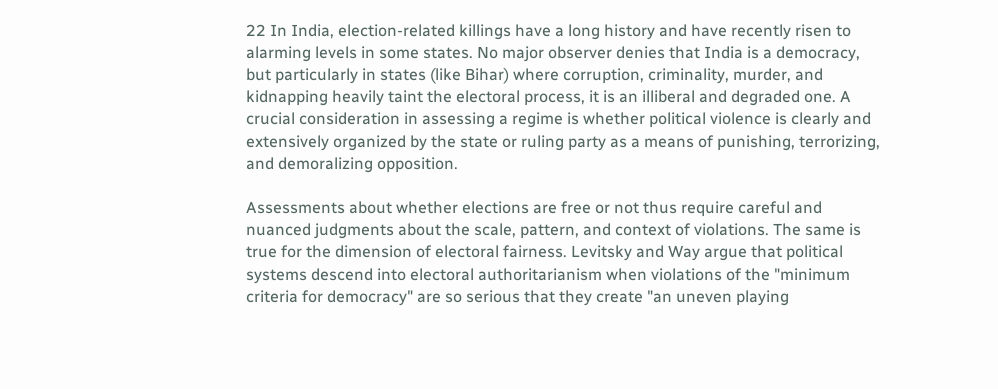22 In India, election-related killings have a long history and have recently risen to alarming levels in some states. No major observer denies that India is a democracy, but particularly in states (like Bihar) where corruption, criminality, murder, and kidnapping heavily taint the electoral process, it is an illiberal and degraded one. A crucial consideration in assessing a regime is whether political violence is clearly and extensively organized by the state or ruling party as a means of punishing, terrorizing, and demoralizing opposition.

Assessments about whether elections are free or not thus require careful and nuanced judgments about the scale, pattern, and context of violations. The same is true for the dimension of electoral fairness. Levitsky and Way argue that political systems descend into electoral authoritarianism when violations of the "minimum criteria for democracy" are so serious that they create "an uneven playing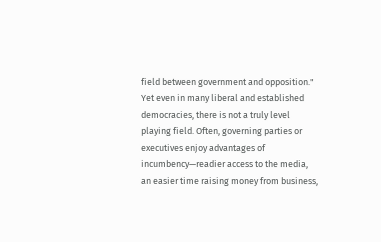field between government and opposition." Yet even in many liberal and established democracies, there is not a truly level playing field. Often, governing parties or executives enjoy advantages of incumbency—readier access to the media, an easier time raising money from business,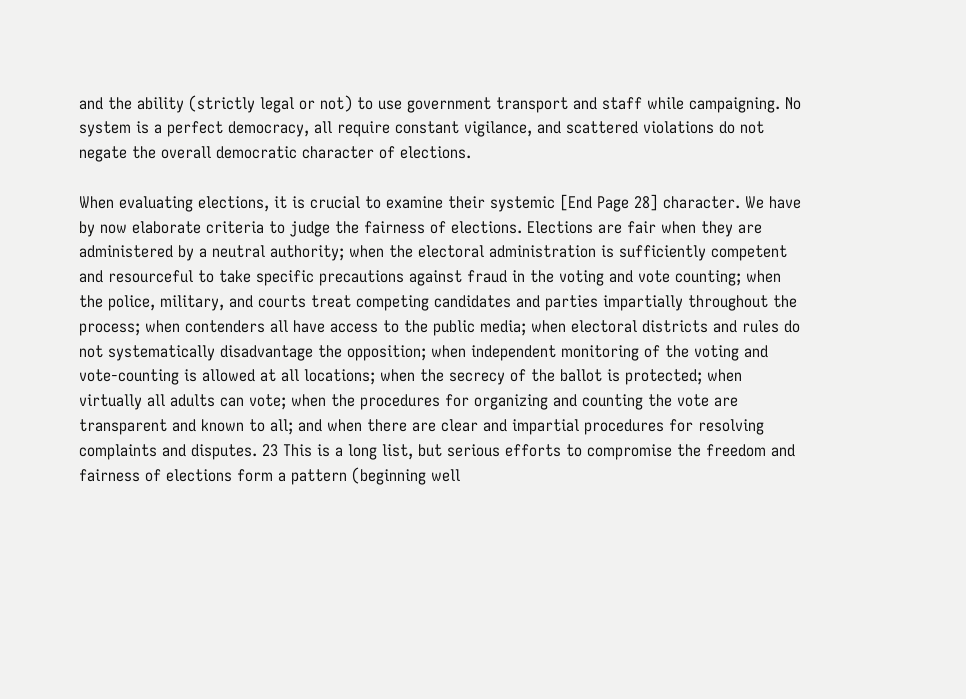and the ability (strictly legal or not) to use government transport and staff while campaigning. No system is a perfect democracy, all require constant vigilance, and scattered violations do not negate the overall democratic character of elections.

When evaluating elections, it is crucial to examine their systemic [End Page 28] character. We have by now elaborate criteria to judge the fairness of elections. Elections are fair when they are administered by a neutral authority; when the electoral administration is sufficiently competent and resourceful to take specific precautions against fraud in the voting and vote counting; when the police, military, and courts treat competing candidates and parties impartially throughout the process; when contenders all have access to the public media; when electoral districts and rules do not systematically disadvantage the opposition; when independent monitoring of the voting and vote-counting is allowed at all locations; when the secrecy of the ballot is protected; when virtually all adults can vote; when the procedures for organizing and counting the vote are transparent and known to all; and when there are clear and impartial procedures for resolving complaints and disputes. 23 This is a long list, but serious efforts to compromise the freedom and fairness of elections form a pattern (beginning well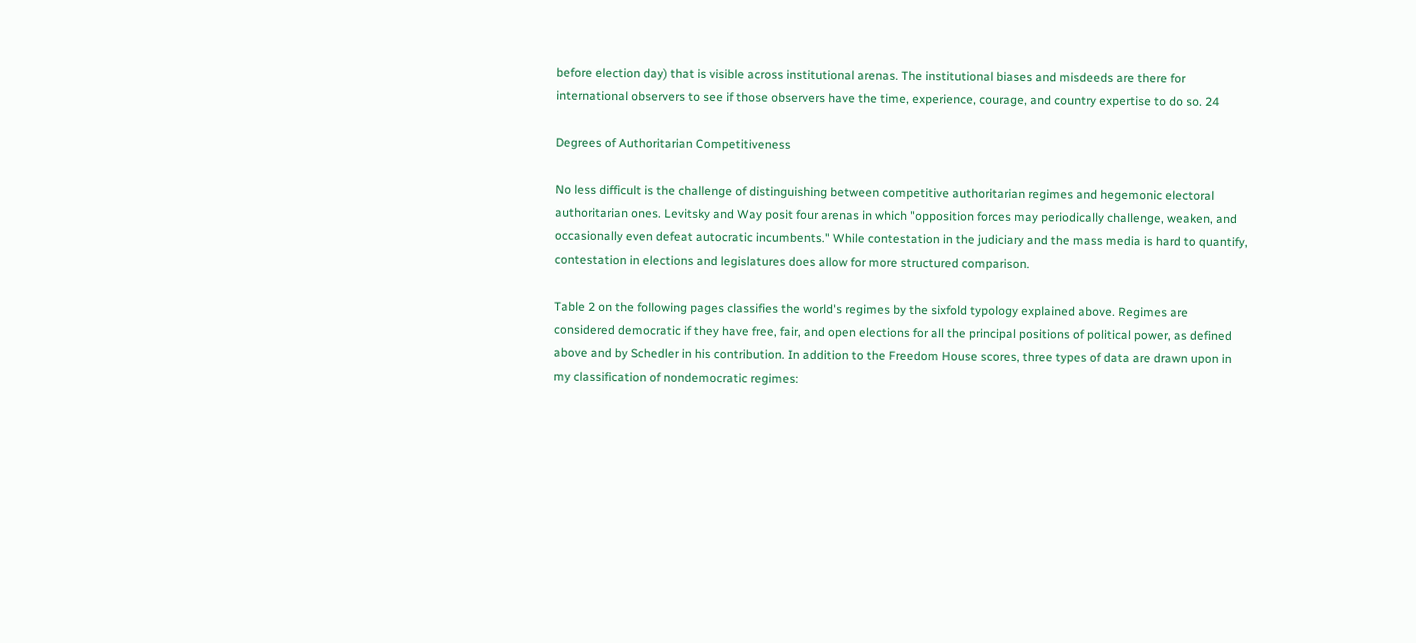before election day) that is visible across institutional arenas. The institutional biases and misdeeds are there for international observers to see if those observers have the time, experience, courage, and country expertise to do so. 24

Degrees of Authoritarian Competitiveness

No less difficult is the challenge of distinguishing between competitive authoritarian regimes and hegemonic electoral authoritarian ones. Levitsky and Way posit four arenas in which "opposition forces may periodically challenge, weaken, and occasionally even defeat autocratic incumbents." While contestation in the judiciary and the mass media is hard to quantify, contestation in elections and legislatures does allow for more structured comparison.

Table 2 on the following pages classifies the world's regimes by the sixfold typology explained above. Regimes are considered democratic if they have free, fair, and open elections for all the principal positions of political power, as defined above and by Schedler in his contribution. In addition to the Freedom House scores, three types of data are drawn upon in my classification of nondemocratic regimes: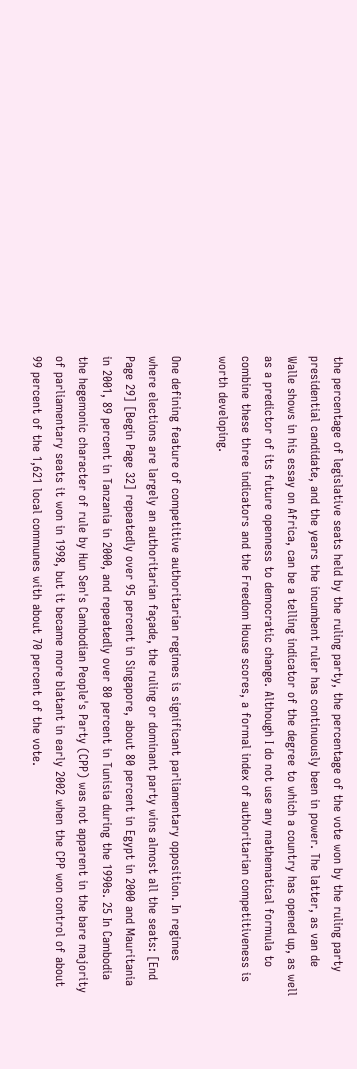the percentage of legislative seats held by the ruling party, the percentage of the vote won by the ruling party presidential candidate, and the years the incumbent ruler has continuously been in power. The latter, as van de Walle shows in his essay on Africa, can be a telling indicator of the degree to which a country has opened up, as well as a predictor of its future openness to democratic change. Although I do not use any mathematical formula to combine these three indicators and the Freedom House scores, a formal index of authoritarian competitiveness is worth developing.

One defining feature of competitive authoritarian regimes is significant parliamentary opposition. In regimes where elections are largely an authoritarian façade, the ruling or dominant party wins almost all the seats: [End Page 29] [Begin Page 32] repeatedly over 95 percent in Singapore, about 80 percent in Egypt in 2000 and Mauritania in 2001, 89 percent in Tanzania in 2000, and repeatedly over 80 percent in Tunisia during the 1990s. 25 In Cambodia the hegemonic character of rule by Hun Sen's Cambodian People's Party (CPP) was not apparent in the bare majority of parliamentary seats it won in 1998, but it became more blatant in early 2002 when the CPP won control of about 99 percent of the 1,621 local communes with about 70 percent of the vote.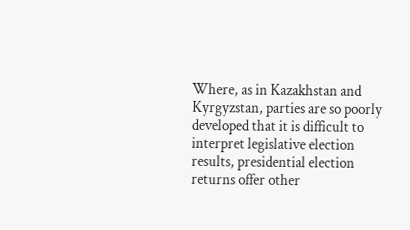Where, as in Kazakhstan and Kyrgyzstan, parties are so poorly developed that it is difficult to interpret legislative election results, presidential election returns offer other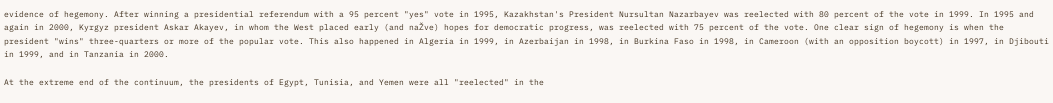evidence of hegemony. After winning a presidential referendum with a 95 percent "yes" vote in 1995, Kazakhstan's President Nursultan Nazarbayev was reelected with 80 percent of the vote in 1999. In 1995 and again in 2000, Kyrgyz president Askar Akayev, in whom the West placed early (and naŽve) hopes for democratic progress, was reelected with 75 percent of the vote. One clear sign of hegemony is when the president "wins" three-quarters or more of the popular vote. This also happened in Algeria in 1999, in Azerbaijan in 1998, in Burkina Faso in 1998, in Cameroon (with an opposition boycott) in 1997, in Djibouti in 1999, and in Tanzania in 2000.

At the extreme end of the continuum, the presidents of Egypt, Tunisia, and Yemen were all "reelected" in the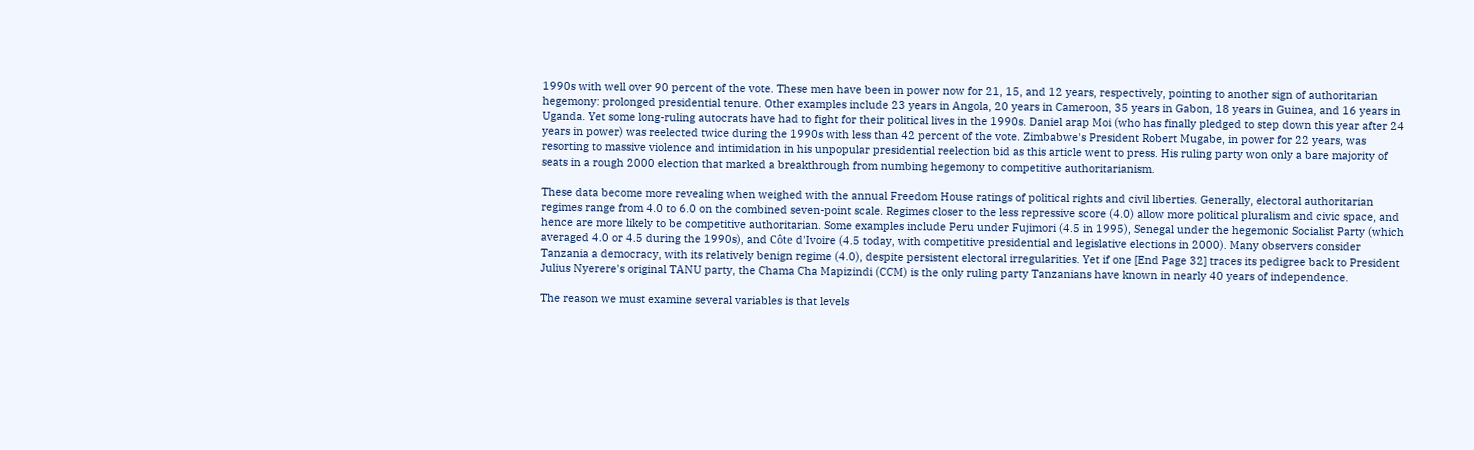1990s with well over 90 percent of the vote. These men have been in power now for 21, 15, and 12 years, respectively, pointing to another sign of authoritarian hegemony: prolonged presidential tenure. Other examples include 23 years in Angola, 20 years in Cameroon, 35 years in Gabon, 18 years in Guinea, and 16 years in Uganda. Yet some long-ruling autocrats have had to fight for their political lives in the 1990s. Daniel arap Moi (who has finally pledged to step down this year after 24 years in power) was reelected twice during the 1990s with less than 42 percent of the vote. Zimbabwe's President Robert Mugabe, in power for 22 years, was resorting to massive violence and intimidation in his unpopular presidential reelection bid as this article went to press. His ruling party won only a bare majority of seats in a rough 2000 election that marked a breakthrough from numbing hegemony to competitive authoritarianism.

These data become more revealing when weighed with the annual Freedom House ratings of political rights and civil liberties. Generally, electoral authoritarian regimes range from 4.0 to 6.0 on the combined seven-point scale. Regimes closer to the less repressive score (4.0) allow more political pluralism and civic space, and hence are more likely to be competitive authoritarian. Some examples include Peru under Fujimori (4.5 in 1995), Senegal under the hegemonic Socialist Party (which averaged 4.0 or 4.5 during the 1990s), and Côte d'Ivoire (4.5 today, with competitive presidential and legislative elections in 2000). Many observers consider Tanzania a democracy, with its relatively benign regime (4.0), despite persistent electoral irregularities. Yet if one [End Page 32] traces its pedigree back to President Julius Nyerere's original TANU party, the Chama Cha Mapizindi (CCM) is the only ruling party Tanzanians have known in nearly 40 years of independence.

The reason we must examine several variables is that levels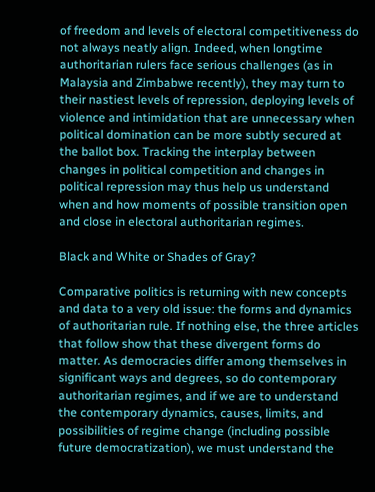of freedom and levels of electoral competitiveness do not always neatly align. Indeed, when longtime authoritarian rulers face serious challenges (as in Malaysia and Zimbabwe recently), they may turn to their nastiest levels of repression, deploying levels of violence and intimidation that are unnecessary when political domination can be more subtly secured at the ballot box. Tracking the interplay between changes in political competition and changes in political repression may thus help us understand when and how moments of possible transition open and close in electoral authoritarian regimes.

Black and White or Shades of Gray?

Comparative politics is returning with new concepts and data to a very old issue: the forms and dynamics of authoritarian rule. If nothing else, the three articles that follow show that these divergent forms do matter. As democracies differ among themselves in significant ways and degrees, so do contemporary authoritarian regimes, and if we are to understand the contemporary dynamics, causes, limits, and possibilities of regime change (including possible future democratization), we must understand the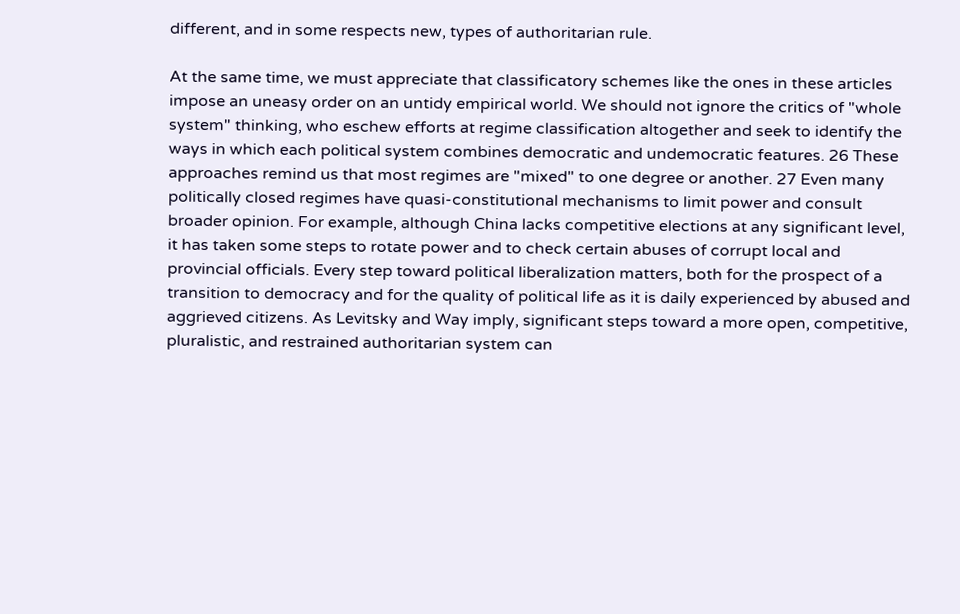different, and in some respects new, types of authoritarian rule.

At the same time, we must appreciate that classificatory schemes like the ones in these articles impose an uneasy order on an untidy empirical world. We should not ignore the critics of "whole system" thinking, who eschew efforts at regime classification altogether and seek to identify the ways in which each political system combines democratic and undemocratic features. 26 These approaches remind us that most regimes are "mixed" to one degree or another. 27 Even many politically closed regimes have quasi-constitutional mechanisms to limit power and consult broader opinion. For example, although China lacks competitive elections at any significant level, it has taken some steps to rotate power and to check certain abuses of corrupt local and provincial officials. Every step toward political liberalization matters, both for the prospect of a transition to democracy and for the quality of political life as it is daily experienced by abused and aggrieved citizens. As Levitsky and Way imply, significant steps toward a more open, competitive, pluralistic, and restrained authoritarian system can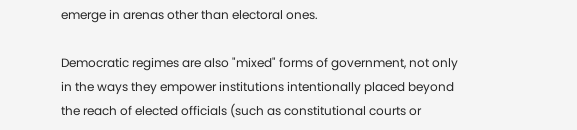emerge in arenas other than electoral ones.

Democratic regimes are also "mixed" forms of government, not only in the ways they empower institutions intentionally placed beyond the reach of elected officials (such as constitutional courts or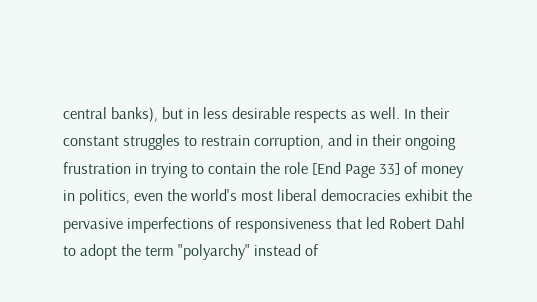central banks), but in less desirable respects as well. In their constant struggles to restrain corruption, and in their ongoing frustration in trying to contain the role [End Page 33] of money in politics, even the world's most liberal democracies exhibit the pervasive imperfections of responsiveness that led Robert Dahl to adopt the term "polyarchy" instead of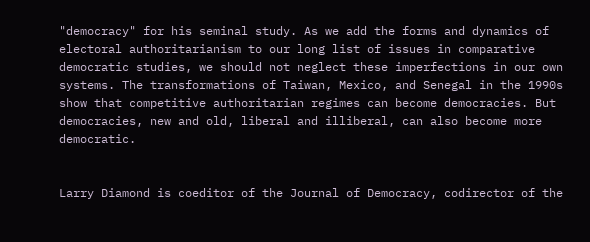"democracy" for his seminal study. As we add the forms and dynamics of electoral authoritarianism to our long list of issues in comparative democratic studies, we should not neglect these imperfections in our own systems. The transformations of Taiwan, Mexico, and Senegal in the 1990s show that competitive authoritarian regimes can become democracies. But democracies, new and old, liberal and illiberal, can also become more democratic.


Larry Diamond is coeditor of the Journal of Democracy, codirector of the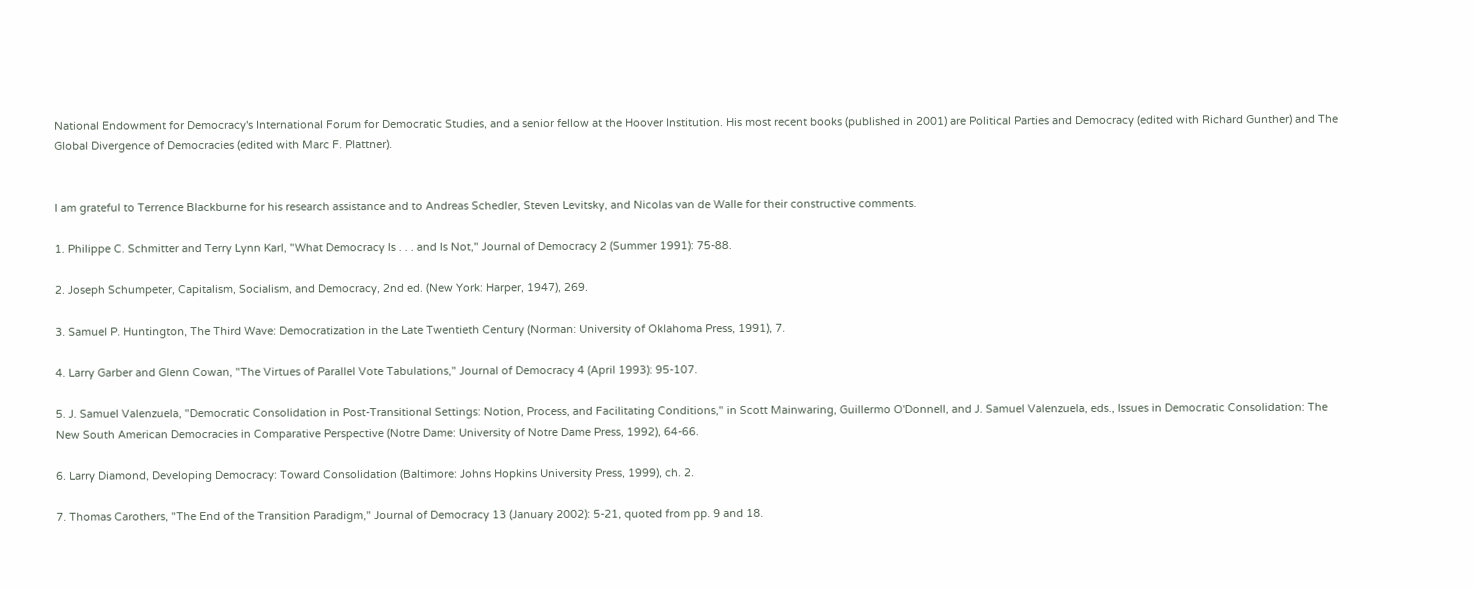National Endowment for Democracy's International Forum for Democratic Studies, and a senior fellow at the Hoover Institution. His most recent books (published in 2001) are Political Parties and Democracy (edited with Richard Gunther) and The Global Divergence of Democracies (edited with Marc F. Plattner).


I am grateful to Terrence Blackburne for his research assistance and to Andreas Schedler, Steven Levitsky, and Nicolas van de Walle for their constructive comments.

1. Philippe C. Schmitter and Terry Lynn Karl, "What Democracy Is . . . and Is Not," Journal of Democracy 2 (Summer 1991): 75-88.

2. Joseph Schumpeter, Capitalism, Socialism, and Democracy, 2nd ed. (New York: Harper, 1947), 269.

3. Samuel P. Huntington, The Third Wave: Democratization in the Late Twentieth Century (Norman: University of Oklahoma Press, 1991), 7.

4. Larry Garber and Glenn Cowan, "The Virtues of Parallel Vote Tabulations," Journal of Democracy 4 (April 1993): 95-107.

5. J. Samuel Valenzuela, "Democratic Consolidation in Post-Transitional Settings: Notion, Process, and Facilitating Conditions," in Scott Mainwaring, Guillermo O'Donnell, and J. Samuel Valenzuela, eds., Issues in Democratic Consolidation: The New South American Democracies in Comparative Perspective (Notre Dame: University of Notre Dame Press, 1992), 64-66.

6. Larry Diamond, Developing Democracy: Toward Consolidation (Baltimore: Johns Hopkins University Press, 1999), ch. 2.

7. Thomas Carothers, "The End of the Transition Paradigm," Journal of Democracy 13 (January 2002): 5-21, quoted from pp. 9 and 18.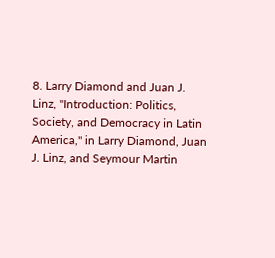8. Larry Diamond and Juan J. Linz, "Introduction: Politics, Society, and Democracy in Latin America," in Larry Diamond, Juan J. Linz, and Seymour Martin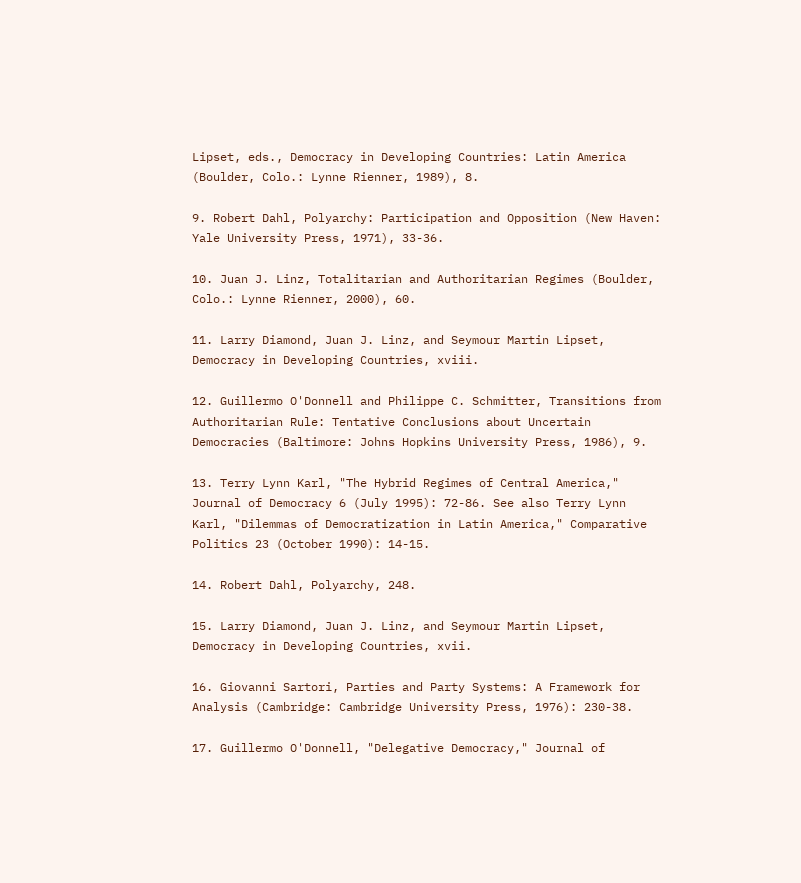Lipset, eds., Democracy in Developing Countries: Latin America (Boulder, Colo.: Lynne Rienner, 1989), 8.

9. Robert Dahl, Polyarchy: Participation and Opposition (New Haven: Yale University Press, 1971), 33-36.

10. Juan J. Linz, Totalitarian and Authoritarian Regimes (Boulder, Colo.: Lynne Rienner, 2000), 60.

11. Larry Diamond, Juan J. Linz, and Seymour Martin Lipset, Democracy in Developing Countries, xviii.

12. Guillermo O'Donnell and Philippe C. Schmitter, Transitions from Authoritarian Rule: Tentative Conclusions about Uncertain Democracies (Baltimore: Johns Hopkins University Press, 1986), 9.

13. Terry Lynn Karl, "The Hybrid Regimes of Central America," Journal of Democracy 6 (July 1995): 72-86. See also Terry Lynn Karl, "Dilemmas of Democratization in Latin America," Comparative Politics 23 (October 1990): 14-15.

14. Robert Dahl, Polyarchy, 248.

15. Larry Diamond, Juan J. Linz, and Seymour Martin Lipset, Democracy in Developing Countries, xvii.

16. Giovanni Sartori, Parties and Party Systems: A Framework for Analysis (Cambridge: Cambridge University Press, 1976): 230-38.

17. Guillermo O'Donnell, "Delegative Democracy," Journal of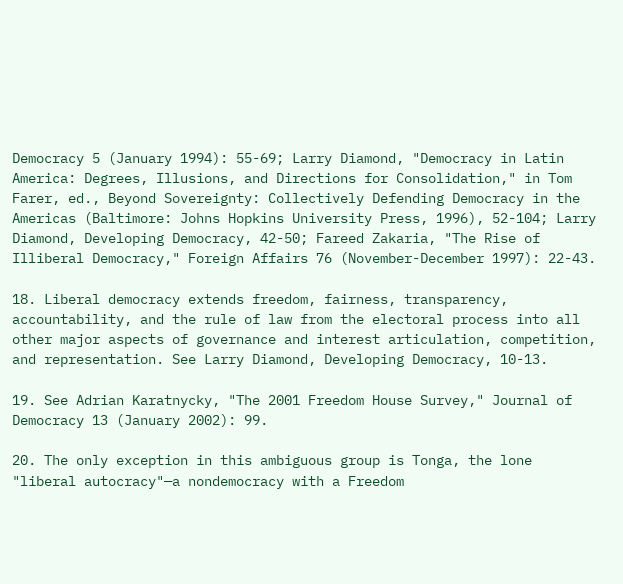Democracy 5 (January 1994): 55-69; Larry Diamond, "Democracy in Latin America: Degrees, Illusions, and Directions for Consolidation," in Tom Farer, ed., Beyond Sovereignty: Collectively Defending Democracy in the Americas (Baltimore: Johns Hopkins University Press, 1996), 52-104; Larry Diamond, Developing Democracy, 42-50; Fareed Zakaria, "The Rise of Illiberal Democracy," Foreign Affairs 76 (November-December 1997): 22-43.

18. Liberal democracy extends freedom, fairness, transparency, accountability, and the rule of law from the electoral process into all other major aspects of governance and interest articulation, competition, and representation. See Larry Diamond, Developing Democracy, 10-13.

19. See Adrian Karatnycky, "The 2001 Freedom House Survey," Journal of Democracy 13 (January 2002): 99.

20. The only exception in this ambiguous group is Tonga, the lone "liberal autocracy"—a nondemocracy with a Freedom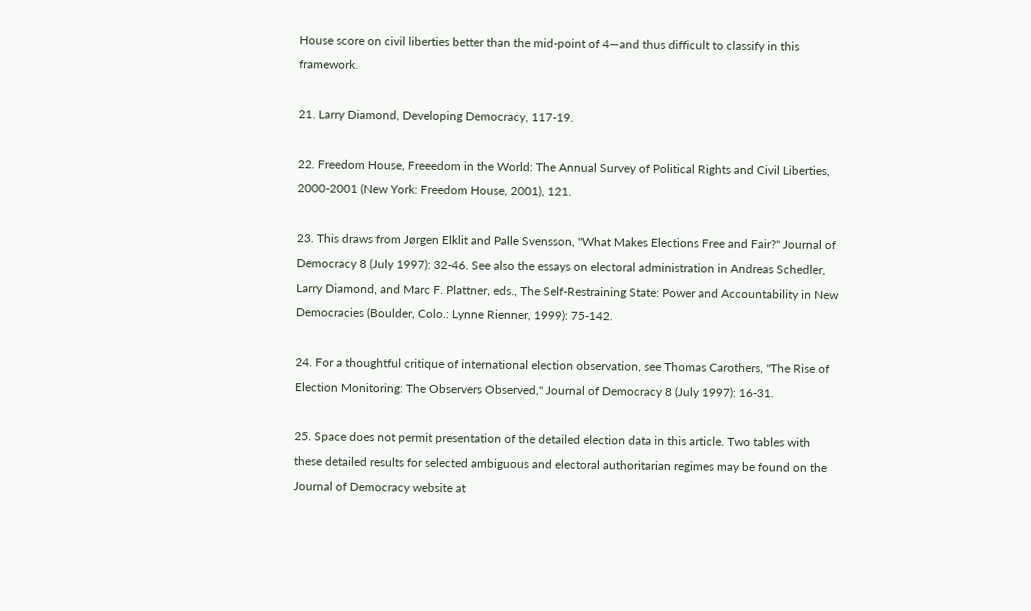House score on civil liberties better than the mid-point of 4—and thus difficult to classify in this framework.

21. Larry Diamond, Developing Democracy, 117-19.

22. Freedom House, Freeedom in the World: The Annual Survey of Political Rights and Civil Liberties, 2000-2001 (New York: Freedom House, 2001), 121.

23. This draws from Jørgen Elklit and Palle Svensson, "What Makes Elections Free and Fair?" Journal of Democracy 8 (July 1997): 32-46. See also the essays on electoral administration in Andreas Schedler, Larry Diamond, and Marc F. Plattner, eds., The Self-Restraining State: Power and Accountability in New Democracies (Boulder, Colo.: Lynne Rienner, 1999): 75-142.

24. For a thoughtful critique of international election observation, see Thomas Carothers, "The Rise of Election Monitoring: The Observers Observed," Journal of Democracy 8 (July 1997): 16-31.

25. Space does not permit presentation of the detailed election data in this article. Two tables with these detailed results for selected ambiguous and electoral authoritarian regimes may be found on the Journal of Democracy website at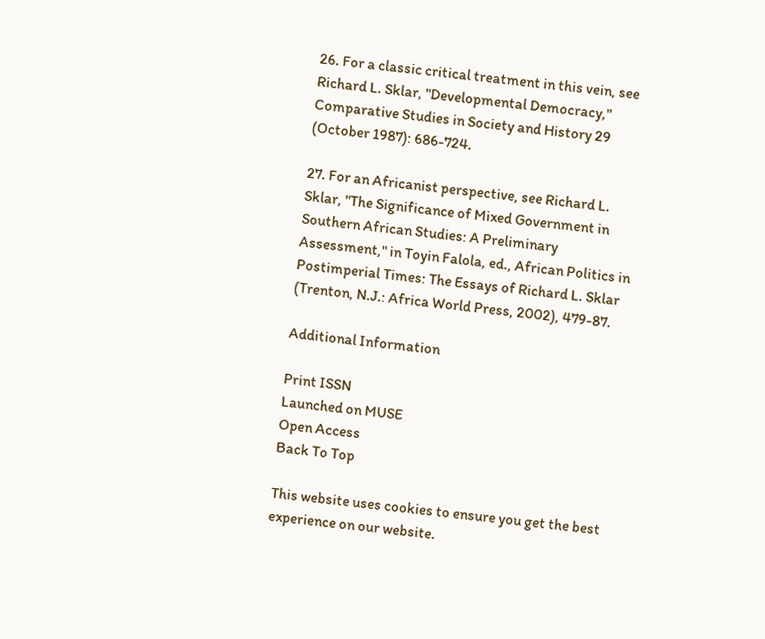26. For a classic critical treatment in this vein, see Richard L. Sklar, "Developmental Democracy," Comparative Studies in Society and History 29 (October 1987): 686-724.

27. For an Africanist perspective, see Richard L. Sklar, "The Significance of Mixed Government in Southern African Studies: A Preliminary Assessment," in Toyin Falola, ed., African Politics in Postimperial Times: The Essays of Richard L. Sklar (Trenton, N.J.: Africa World Press, 2002), 479-87.

Additional Information

Print ISSN
Launched on MUSE
Open Access
Back To Top

This website uses cookies to ensure you get the best experience on our website.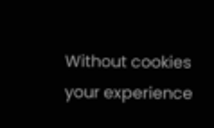Without cookies your experience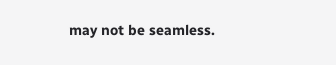may not be seamless.